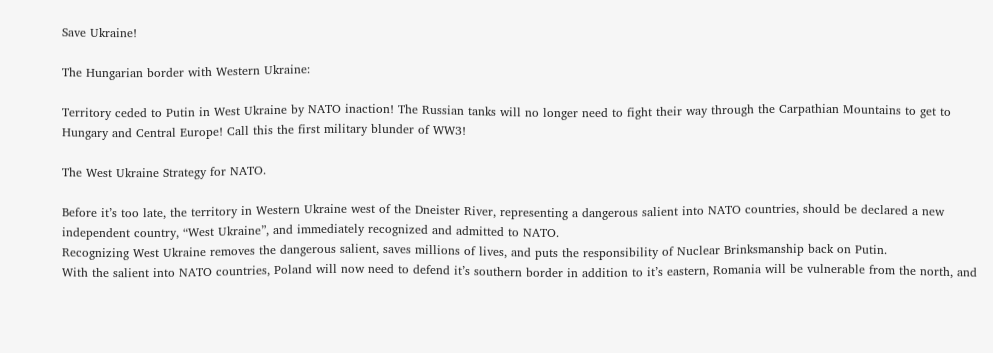Save Ukraine!

The Hungarian border with Western Ukraine:

Territory ceded to Putin in West Ukraine by NATO inaction! The Russian tanks will no longer need to fight their way through the Carpathian Mountains to get to Hungary and Central Europe! Call this the first military blunder of WW3!

The West Ukraine Strategy for NATO.

Before it’s too late, the territory in Western Ukraine west of the Dneister River, representing a dangerous salient into NATO countries, should be declared a new independent country, “West Ukraine”, and immediately recognized and admitted to NATO.
Recognizing West Ukraine removes the dangerous salient, saves millions of lives, and puts the responsibility of Nuclear Brinksmanship back on Putin.
With the salient into NATO countries, Poland will now need to defend it’s southern border in addition to it’s eastern, Romania will be vulnerable from the north, and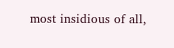most insidious of all,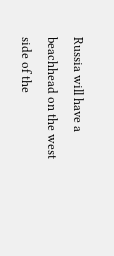Russia will have a beachhead on the west side of the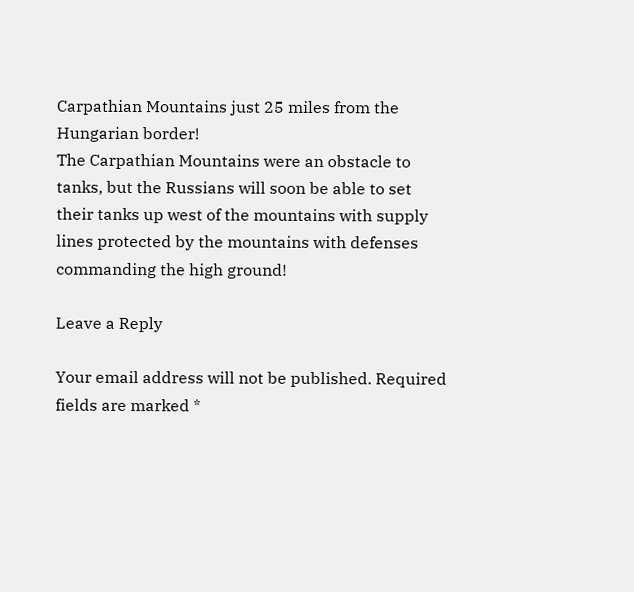Carpathian Mountains just 25 miles from the Hungarian border!
The Carpathian Mountains were an obstacle to tanks, but the Russians will soon be able to set their tanks up west of the mountains with supply lines protected by the mountains with defenses commanding the high ground!

Leave a Reply

Your email address will not be published. Required fields are marked *